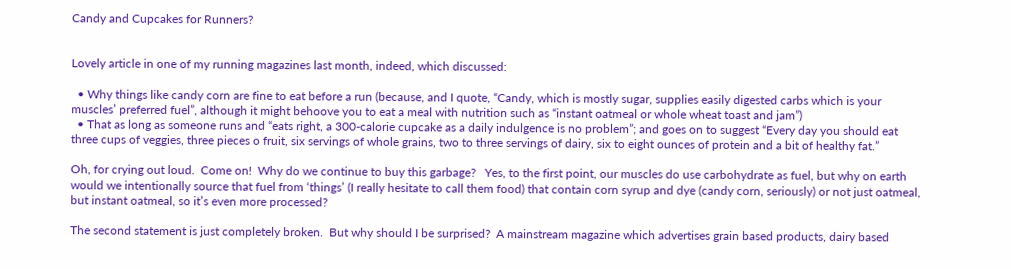Candy and Cupcakes for Runners?


Lovely article in one of my running magazines last month, indeed, which discussed:

  • Why things like candy corn are fine to eat before a run (because, and I quote, “Candy, which is mostly sugar, supplies easily digested carbs which is your muscles’ preferred fuel”, although it might behoove you to eat a meal with nutrition such as “instant oatmeal or whole wheat toast and jam”)
  • That as long as someone runs and “eats right, a 300-calorie cupcake as a daily indulgence is no problem”; and goes on to suggest “Every day you should eat three cups of veggies, three pieces o fruit, six servings of whole grains, two to three servings of dairy, six to eight ounces of protein and a bit of healthy fat.”

Oh, for crying out loud.  Come on!  Why do we continue to buy this garbage?   Yes, to the first point, our muscles do use carbohydrate as fuel, but why on earth would we intentionally source that fuel from ‘things’ (I really hesitate to call them food) that contain corn syrup and dye (candy corn, seriously) or not just oatmeal, but instant oatmeal, so it’s even more processed?

The second statement is just completely broken.  But why should I be surprised?  A mainstream magazine which advertises grain based products, dairy based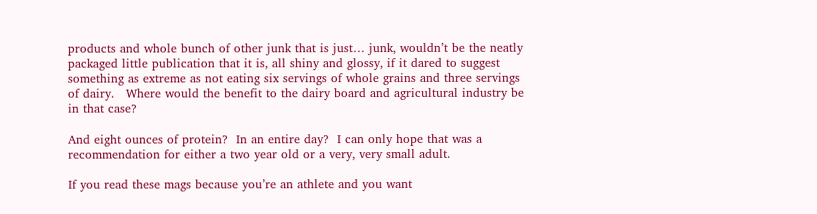products and whole bunch of other junk that is just… junk, wouldn’t be the neatly packaged little publication that it is, all shiny and glossy, if it dared to suggest something as extreme as not eating six servings of whole grains and three servings of dairy.   Where would the benefit to the dairy board and agricultural industry be in that case?

And eight ounces of protein?  In an entire day?  I can only hope that was a recommendation for either a two year old or a very, very small adult.

If you read these mags because you’re an athlete and you want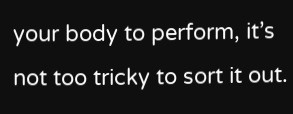your body to perform, it’s not too tricky to sort it out.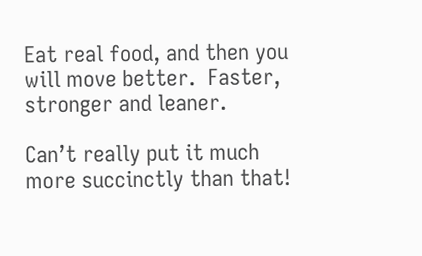Eat real food, and then you will move better.  Faster, stronger and leaner.

Can’t really put it much more succinctly than that!